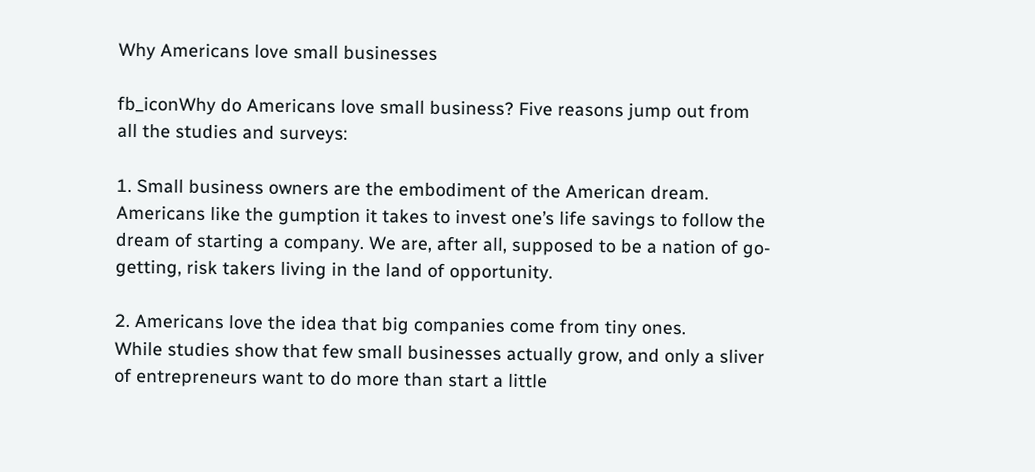Why Americans love small businesses

fb_iconWhy do Americans love small business? Five reasons jump out from all the studies and surveys:

1. Small business owners are the embodiment of the American dream.
Americans like the gumption it takes to invest one’s life savings to follow the dream of starting a company. We are, after all, supposed to be a nation of go-getting, risk takers living in the land of opportunity.

2. Americans love the idea that big companies come from tiny ones.
While studies show that few small businesses actually grow, and only a sliver of entrepreneurs want to do more than start a little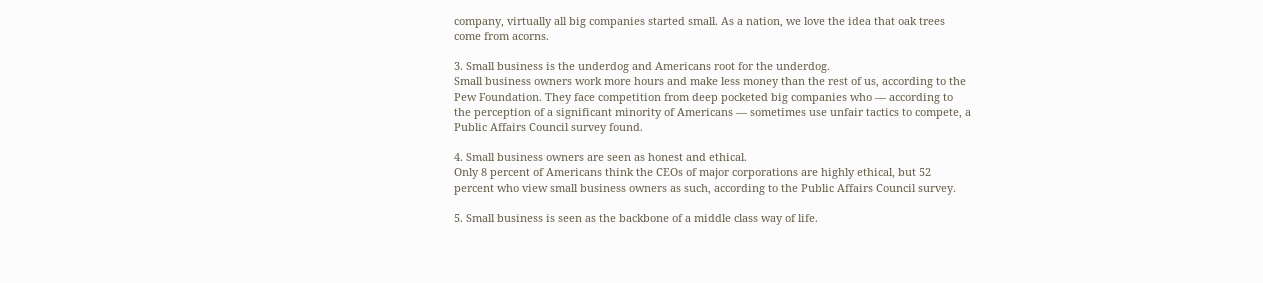company, virtually all big companies started small. As a nation, we love the idea that oak trees come from acorns.

3. Small business is the underdog and Americans root for the underdog.
Small business owners work more hours and make less money than the rest of us, according to the Pew Foundation. They face competition from deep pocketed big companies who — according to the perception of a significant minority of Americans — sometimes use unfair tactics to compete, a Public Affairs Council survey found.

4. Small business owners are seen as honest and ethical.
Only 8 percent of Americans think the CEOs of major corporations are highly ethical, but 52 percent who view small business owners as such, according to the Public Affairs Council survey.

5. Small business is seen as the backbone of a middle class way of life.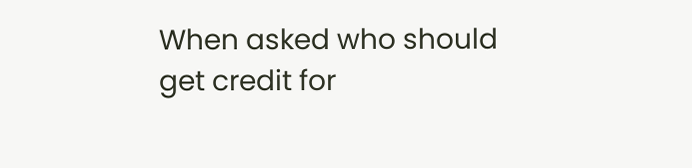When asked who should get credit for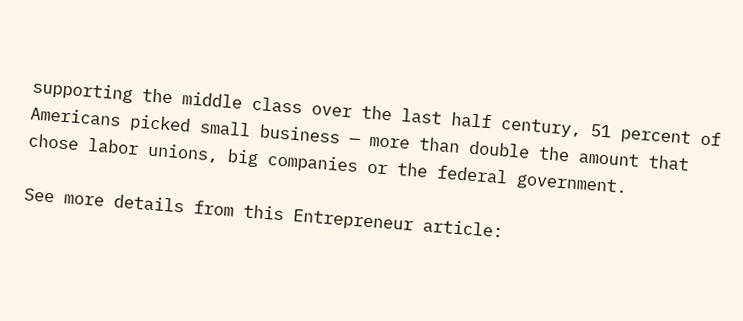supporting the middle class over the last half century, 51 percent of Americans picked small business — more than double the amount that chose labor unions, big companies or the federal government.

See more details from this Entrepreneur article: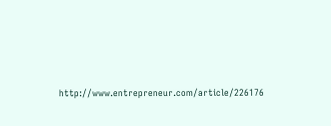http://www.entrepreneur.com/article/226176